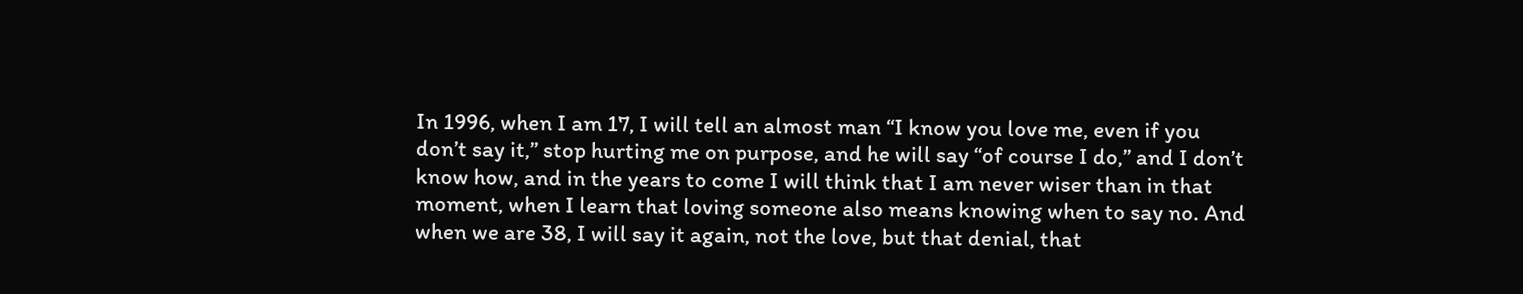In 1996, when I am 17, I will tell an almost man “I know you love me, even if you don’t say it,” stop hurting me on purpose, and he will say “of course I do,” and I don’t know how, and in the years to come I will think that I am never wiser than in that moment, when I learn that loving someone also means knowing when to say no. And when we are 38, I will say it again, not the love, but that denial, that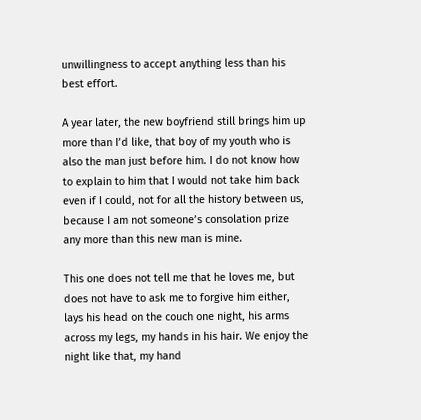unwillingness to accept anything less than his best effort.

A year later, the new boyfriend still brings him up more than I’d like, that boy of my youth who is also the man just before him. I do not know how to explain to him that I would not take him back even if I could, not for all the history between us, because I am not someone’s consolation prize any more than this new man is mine.

This one does not tell me that he loves me, but does not have to ask me to forgive him either, lays his head on the couch one night, his arms across my legs, my hands in his hair. We enjoy the night like that, my hand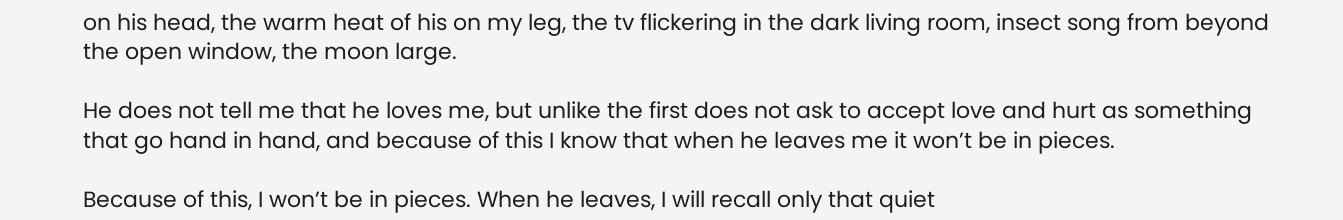on his head, the warm heat of his on my leg, the tv flickering in the dark living room, insect song from beyond the open window, the moon large.

He does not tell me that he loves me, but unlike the first does not ask to accept love and hurt as something that go hand in hand, and because of this I know that when he leaves me it won’t be in pieces.

Because of this, I won’t be in pieces. When he leaves, I will recall only that quiet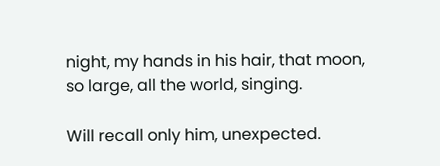night, my hands in his hair, that moon, so large, all the world, singing.

Will recall only him, unexpected.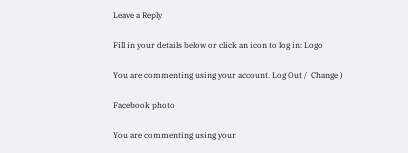Leave a Reply

Fill in your details below or click an icon to log in: Logo

You are commenting using your account. Log Out /  Change )

Facebook photo

You are commenting using your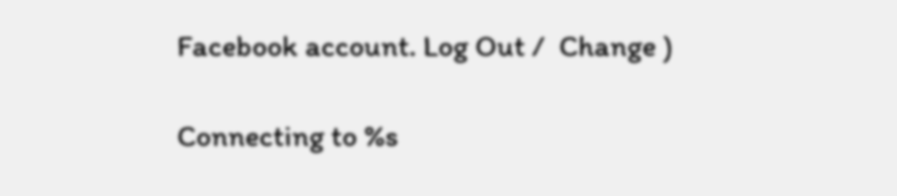Facebook account. Log Out /  Change )

Connecting to %s